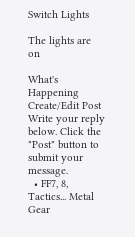Switch Lights

The lights are on

What's Happening
Create/Edit Post
Write your reply below. Click the "Post" button to submit your message.
  • FF7, 8, Tactics... Metal Gear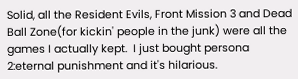Solid, all the Resident Evils, Front Mission 3 and Dead Ball Zone(for kickin' people in the junk) were all the games I actually kept.  I just bought persona 2:eternal punishment and it's hilarious.